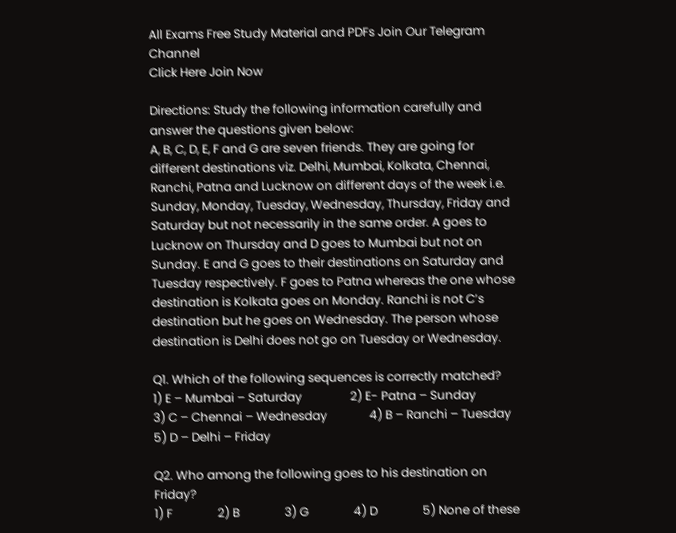All Exams Free Study Material and PDFs Join Our Telegram Channel
Click Here Join Now

Directions: Study the following information carefully and answer the questions given below:
A, B, C, D, E, F and G are seven friends. They are going for different destinations viz. Delhi, Mumbai, Kolkata, Chennai, Ranchi, Patna and Lucknow on different days of the week i.e. Sunday, Monday, Tuesday, Wednesday, Thursday, Friday and Saturday but not necessarily in the same order. A goes to Lucknow on Thursday and D goes to Mumbai but not on Sunday. E and G goes to their destinations on Saturday and Tuesday respectively. F goes to Patna whereas the one whose destination is Kolkata goes on Monday. Ranchi is not C’s destination but he goes on Wednesday. The person whose destination is Delhi does not go on Tuesday or Wednesday.

Q1. Which of the following sequences is correctly matched?
1) E – Mumbai – Saturday                2) E- Patna – Sunday                3) C – Chennai – Wednesday              4) B – Ranchi – Tuesday
5) D – Delhi – Friday

Q2. Who among the following goes to his destination on Friday?
1) F               2) B               3) G               4) D               5) None of these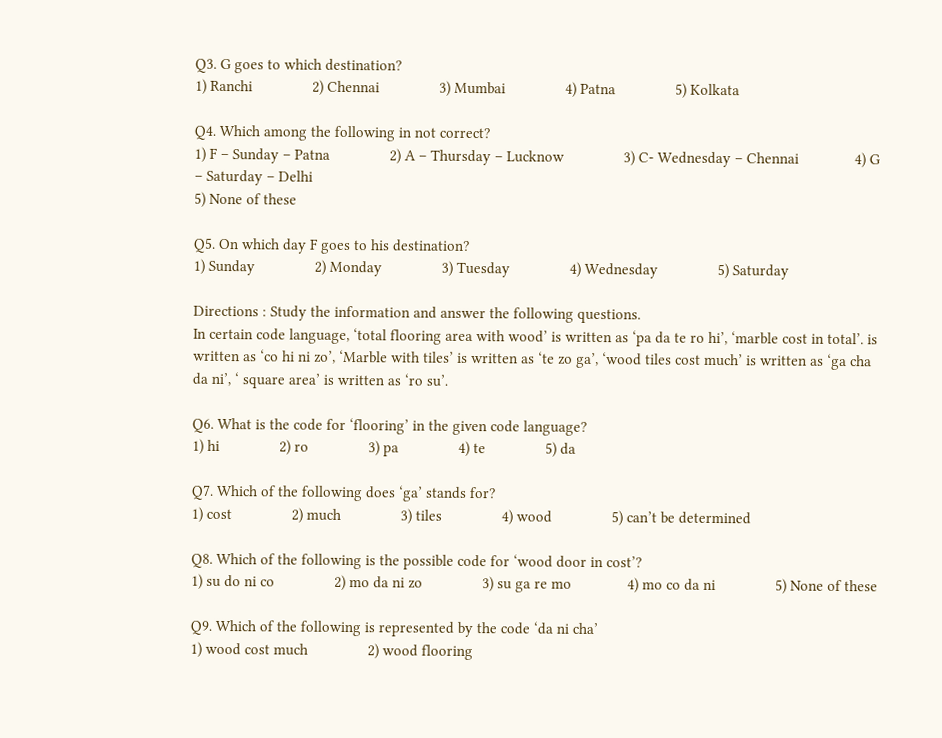Q3. G goes to which destination?
1) Ranchi               2) Chennai               3) Mumbai               4) Patna               5) Kolkata

Q4. Which among the following in not correct?
1) F – Sunday – Patna               2) A – Thursday – Lucknow               3) C- Wednesday – Chennai              4) G – Saturday – Delhi
5) None of these

Q5. On which day F goes to his destination?
1) Sunday               2) Monday               3) Tuesday               4) Wednesday               5) Saturday

Directions : Study the information and answer the following questions.
In certain code language, ‘total flooring area with wood’ is written as ‘pa da te ro hi’, ‘marble cost in total’. is written as ‘co hi ni zo’, ‘Marble with tiles’ is written as ‘te zo ga’, ‘wood tiles cost much’ is written as ‘ga cha da ni’, ‘ square area’ is written as ‘ro su’.

Q6. What is the code for ‘flooring’ in the given code language?
1) hi               2) ro               3) pa               4) te               5) da

Q7. Which of the following does ‘ga’ stands for?
1) cost               2) much               3) tiles               4) wood               5) can’t be determined

Q8. Which of the following is the possible code for ‘wood door in cost’?
1) su do ni co               2) mo da ni zo               3) su ga re mo              4) mo co da ni               5) None of these

Q9. Which of the following is represented by the code ‘da ni cha’
1) wood cost much               2) wood flooring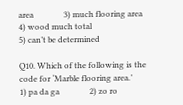area               3) much flooring area              4) wood much total
5) can’t be determined

Q10. Which of the following is the code for ‘Marble flooring area.’
1) pa da ga               2) zo ro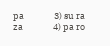pa               3) su ra za               4) pa ro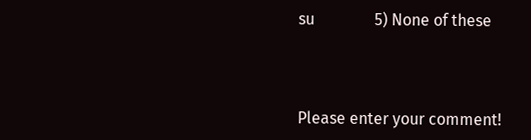su               5) None of these



Please enter your comment!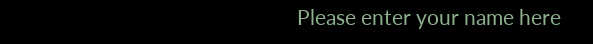Please enter your name here